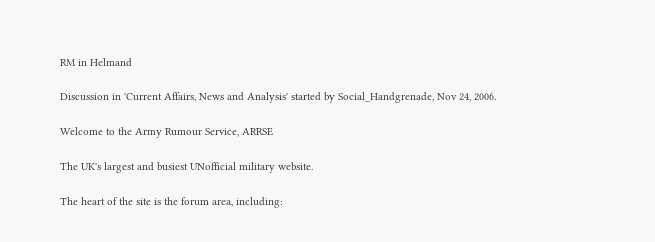RM in Helmand

Discussion in 'Current Affairs, News and Analysis' started by Social_Handgrenade, Nov 24, 2006.

Welcome to the Army Rumour Service, ARRSE

The UK's largest and busiest UNofficial military website.

The heart of the site is the forum area, including: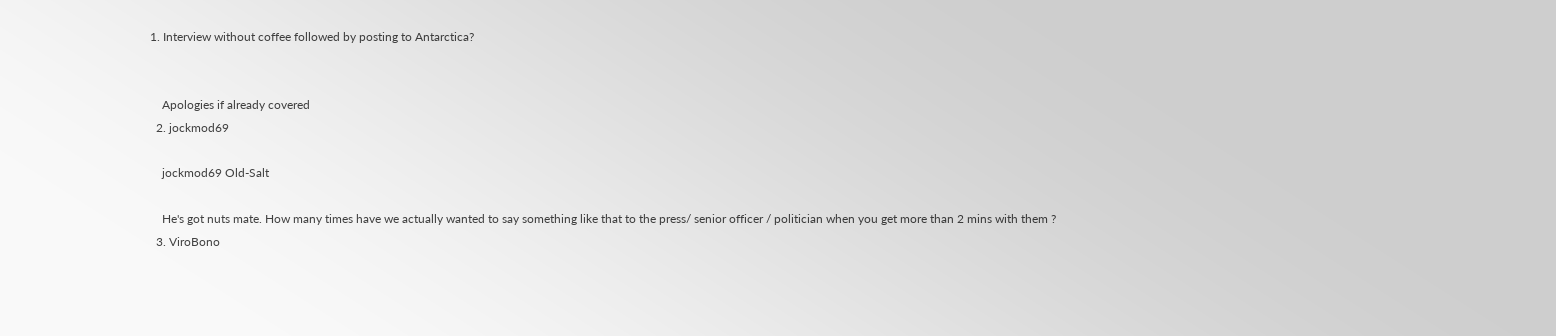1. Interview without coffee followed by posting to Antarctica?


    Apologies if already covered
  2. jockmod69

    jockmod69 Old-Salt

    He's got nuts mate. How many times have we actually wanted to say something like that to the press/ senior officer / politician when you get more than 2 mins with them ?
  3. ViroBono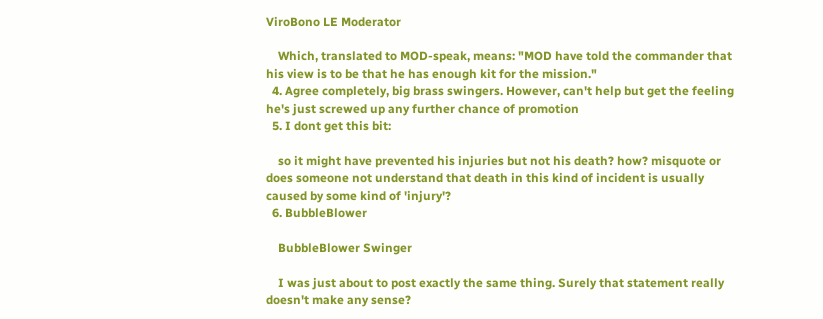ViroBono LE Moderator

    Which, translated to MOD-speak, means: "MOD have told the commander that his view is to be that he has enough kit for the mission."
  4. Agree completely, big brass swingers. However, can't help but get the feeling he's just screwed up any further chance of promotion
  5. I dont get this bit:

    so it might have prevented his injuries but not his death? how? misquote or does someone not understand that death in this kind of incident is usually caused by some kind of 'injury'?
  6. BubbleBlower

    BubbleBlower Swinger

    I was just about to post exactly the same thing. Surely that statement really doesn't make any sense?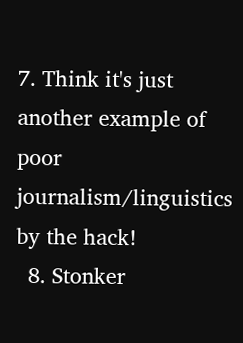7. Think it's just another example of poor journalism/linguistics by the hack!
  8. Stonker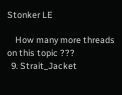Stonker LE

    How many more threads on this topic ???
  9. Strait_Jacket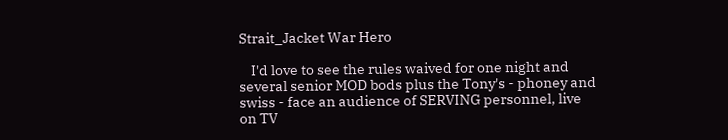Strait_Jacket War Hero

    I'd love to see the rules waived for one night and several senior MOD bods plus the Tony's - phoney and swiss - face an audience of SERVING personnel, live on TV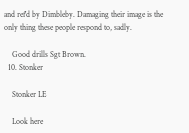and ref'd by Dimbleby. Damaging their image is the only thing these people respond to, sadly.

    Good drills Sgt Brown.
  10. Stonker

    Stonker LE

    Look here